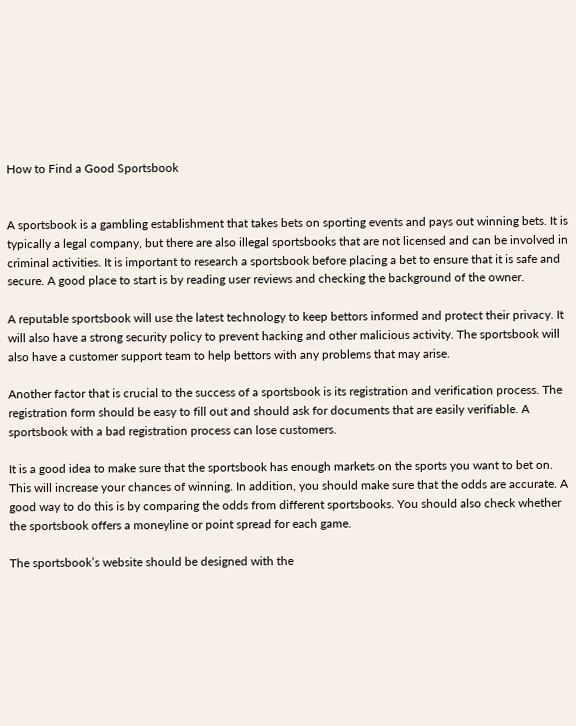How to Find a Good Sportsbook


A sportsbook is a gambling establishment that takes bets on sporting events and pays out winning bets. It is typically a legal company, but there are also illegal sportsbooks that are not licensed and can be involved in criminal activities. It is important to research a sportsbook before placing a bet to ensure that it is safe and secure. A good place to start is by reading user reviews and checking the background of the owner.

A reputable sportsbook will use the latest technology to keep bettors informed and protect their privacy. It will also have a strong security policy to prevent hacking and other malicious activity. The sportsbook will also have a customer support team to help bettors with any problems that may arise.

Another factor that is crucial to the success of a sportsbook is its registration and verification process. The registration form should be easy to fill out and should ask for documents that are easily verifiable. A sportsbook with a bad registration process can lose customers.

It is a good idea to make sure that the sportsbook has enough markets on the sports you want to bet on. This will increase your chances of winning. In addition, you should make sure that the odds are accurate. A good way to do this is by comparing the odds from different sportsbooks. You should also check whether the sportsbook offers a moneyline or point spread for each game.

The sportsbook’s website should be designed with the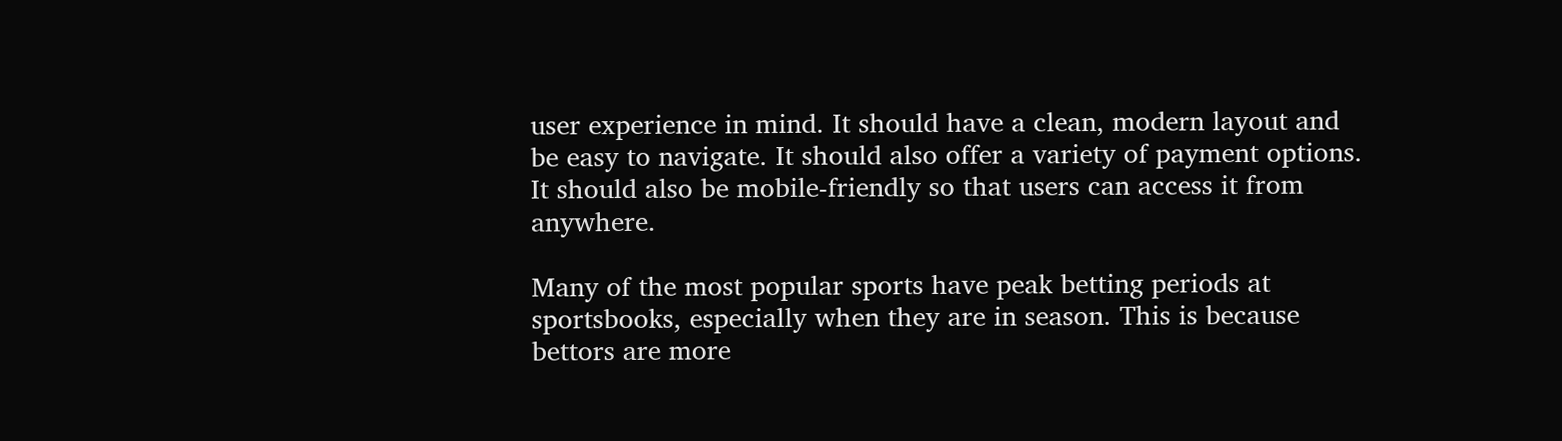user experience in mind. It should have a clean, modern layout and be easy to navigate. It should also offer a variety of payment options. It should also be mobile-friendly so that users can access it from anywhere.

Many of the most popular sports have peak betting periods at sportsbooks, especially when they are in season. This is because bettors are more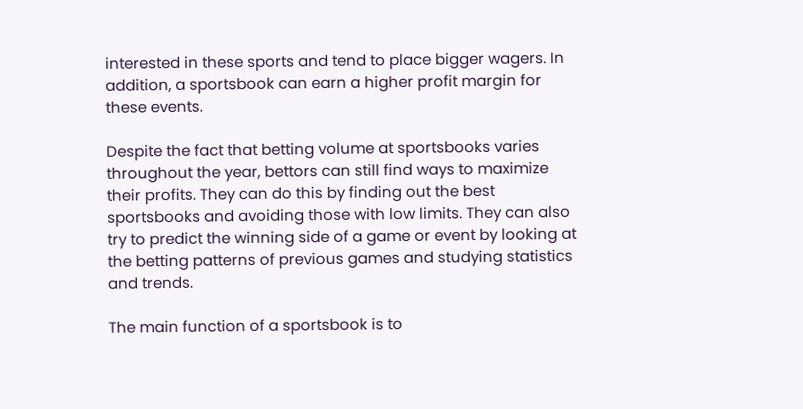interested in these sports and tend to place bigger wagers. In addition, a sportsbook can earn a higher profit margin for these events.

Despite the fact that betting volume at sportsbooks varies throughout the year, bettors can still find ways to maximize their profits. They can do this by finding out the best sportsbooks and avoiding those with low limits. They can also try to predict the winning side of a game or event by looking at the betting patterns of previous games and studying statistics and trends.

The main function of a sportsbook is to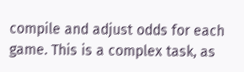compile and adjust odds for each game. This is a complex task, as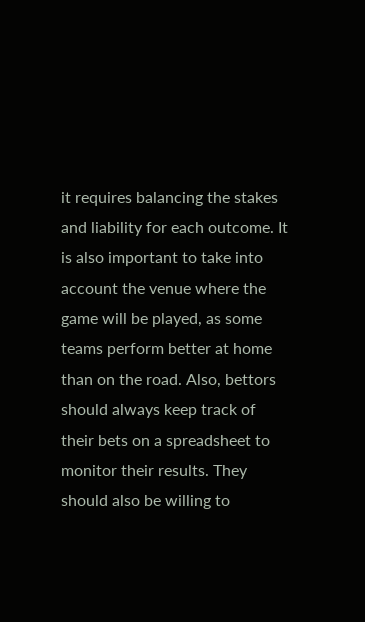it requires balancing the stakes and liability for each outcome. It is also important to take into account the venue where the game will be played, as some teams perform better at home than on the road. Also, bettors should always keep track of their bets on a spreadsheet to monitor their results. They should also be willing to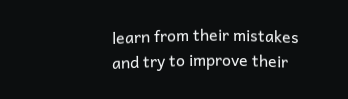learn from their mistakes and try to improve their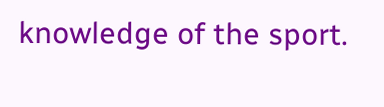knowledge of the sport.